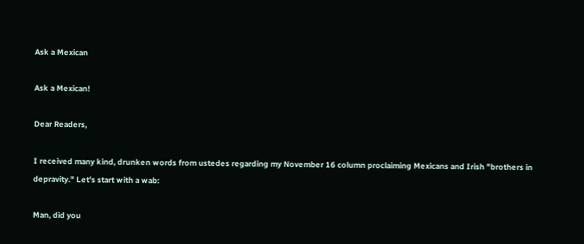Ask a Mexican

Ask a Mexican!

Dear Readers,

I received many kind, drunken words from ustedes regarding my November 16 column proclaiming Mexicans and Irish "brothers in depravity." Let's start with a wab:

Man, did you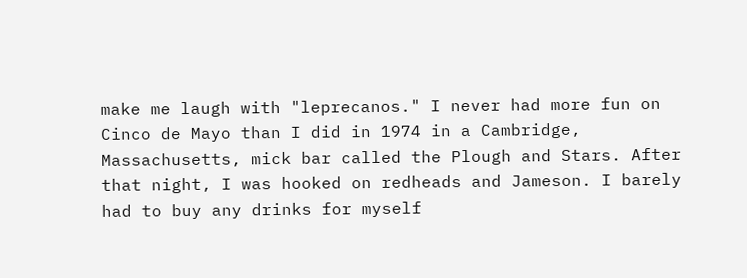make me laugh with "leprecanos." I never had more fun on Cinco de Mayo than I did in 1974 in a Cambridge, Massachusetts, mick bar called the Plough and Stars. After that night, I was hooked on redheads and Jameson. I barely had to buy any drinks for myself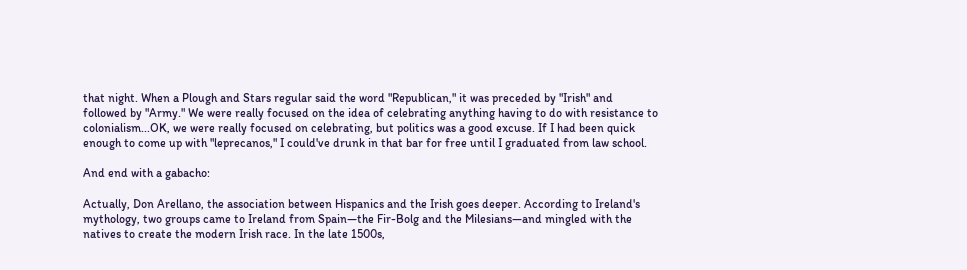that night. When a Plough and Stars regular said the word "Republican," it was preceded by "Irish" and followed by "Army." We were really focused on the idea of celebrating anything having to do with resistance to colonialism...OK, we were really focused on celebrating, but politics was a good excuse. If I had been quick enough to come up with "leprecanos," I could've drunk in that bar for free until I graduated from law school.

And end with a gabacho:

Actually, Don Arellano, the association between Hispanics and the Irish goes deeper. According to Ireland's mythology, two groups came to Ireland from Spain—the Fir-Bolg and the Milesians—and mingled with the natives to create the modern Irish race. In the late 1500s,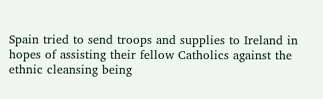Spain tried to send troops and supplies to Ireland in hopes of assisting their fellow Catholics against the ethnic cleansing being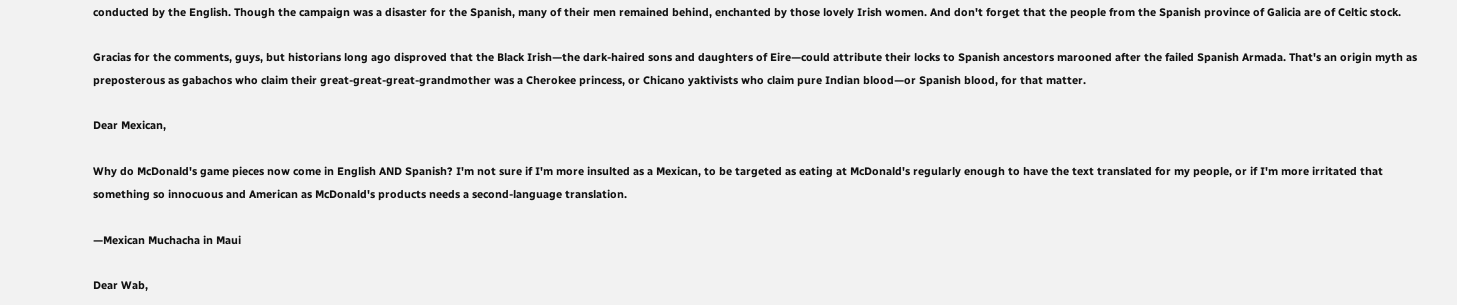conducted by the English. Though the campaign was a disaster for the Spanish, many of their men remained behind, enchanted by those lovely Irish women. And don't forget that the people from the Spanish province of Galicia are of Celtic stock.

Gracias for the comments, guys, but historians long ago disproved that the Black Irish—the dark-haired sons and daughters of Eire—could attribute their locks to Spanish ancestors marooned after the failed Spanish Armada. That's an origin myth as preposterous as gabachos who claim their great-great-great-grandmother was a Cherokee princess, or Chicano yaktivists who claim pure Indian blood—or Spanish blood, for that matter.

Dear Mexican,

Why do McDonald's game pieces now come in English AND Spanish? I'm not sure if I'm more insulted as a Mexican, to be targeted as eating at McDonald's regularly enough to have the text translated for my people, or if I'm more irritated that something so innocuous and American as McDonald's products needs a second-language translation.

—Mexican Muchacha in Maui

Dear Wab,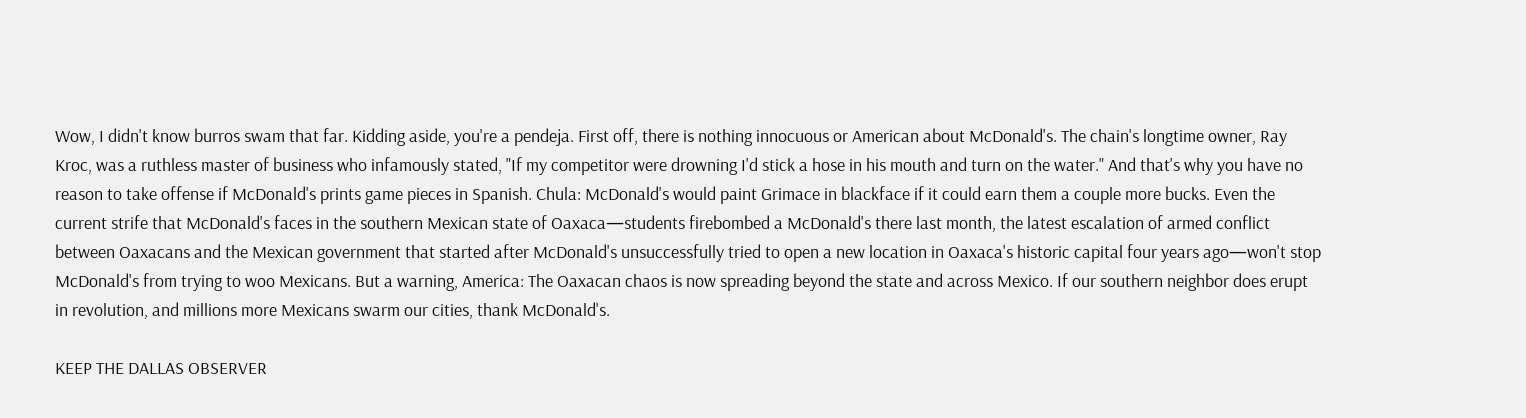Wow, I didn't know burros swam that far. Kidding aside, you're a pendeja. First off, there is nothing innocuous or American about McDonald's. The chain's longtime owner, Ray Kroc, was a ruthless master of business who infamously stated, "If my competitor were drowning I'd stick a hose in his mouth and turn on the water." And that's why you have no reason to take offense if McDonald's prints game pieces in Spanish. Chula: McDonald's would paint Grimace in blackface if it could earn them a couple more bucks. Even the current strife that McDonald's faces in the southern Mexican state of Oaxaca—students firebombed a McDonald's there last month, the latest escalation of armed conflict between Oaxacans and the Mexican government that started after McDonald's unsuccessfully tried to open a new location in Oaxaca's historic capital four years ago—won't stop McDonald's from trying to woo Mexicans. But a warning, America: The Oaxacan chaos is now spreading beyond the state and across Mexico. If our southern neighbor does erupt in revolution, and millions more Mexicans swarm our cities, thank McDonald's.

KEEP THE DALLAS OBSERVER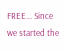FREE... Since we started the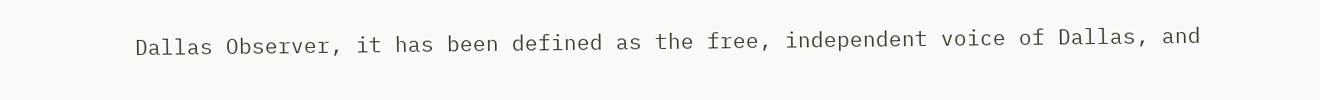Dallas Observer, it has been defined as the free, independent voice of Dallas, and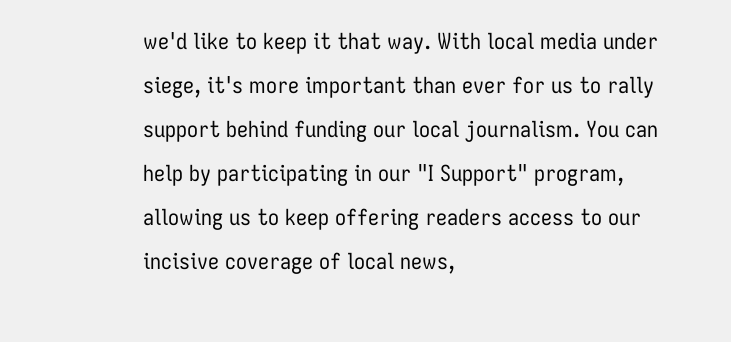we'd like to keep it that way. With local media under siege, it's more important than ever for us to rally support behind funding our local journalism. You can help by participating in our "I Support" program, allowing us to keep offering readers access to our incisive coverage of local news,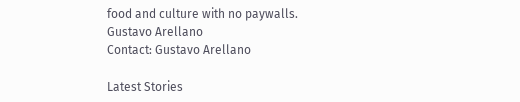food and culture with no paywalls.
Gustavo Arellano
Contact: Gustavo Arellano

Latest Stories